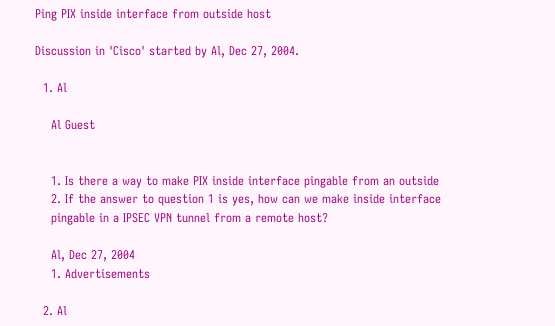Ping PIX inside interface from outside host

Discussion in 'Cisco' started by Al, Dec 27, 2004.

  1. Al

    Al Guest


    1. Is there a way to make PIX inside interface pingable from an outside
    2. If the answer to question 1 is yes, how can we make inside interface
    pingable in a IPSEC VPN tunnel from a remote host?

    Al, Dec 27, 2004
    1. Advertisements

  2. Al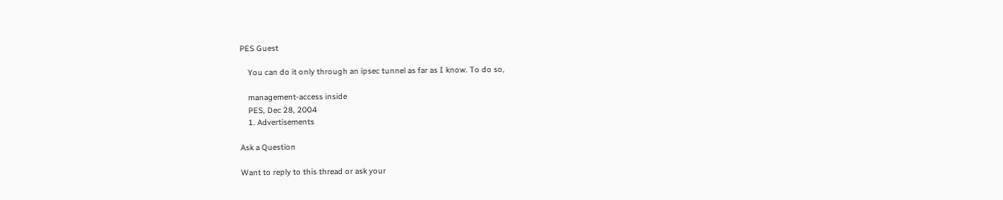PES Guest

    You can do it only through an ipsec tunnel as far as I know. To do so,

    management-access inside
    PES, Dec 28, 2004
    1. Advertisements

Ask a Question

Want to reply to this thread or ask your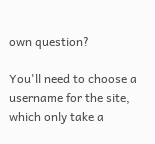own question?

You'll need to choose a username for the site, which only take a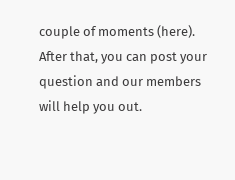couple of moments (here). After that, you can post your question and our members will help you out.